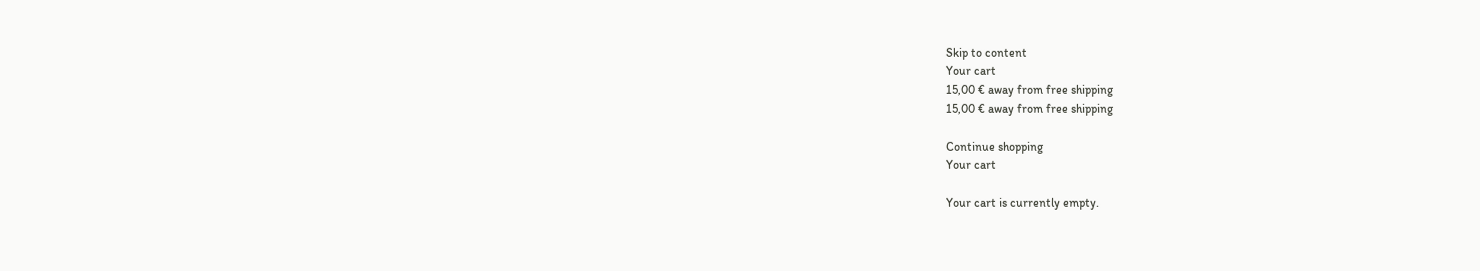Skip to content
Your cart
15,00 € away from free shipping
15,00 € away from free shipping

Continue shopping
Your cart

Your cart is currently empty.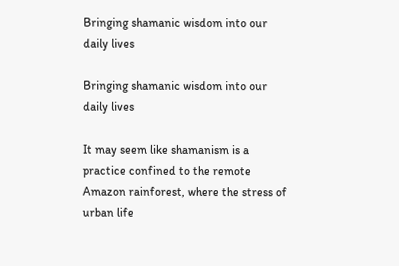Bringing shamanic wisdom into our daily lives

Bringing shamanic wisdom into our daily lives

It may seem like shamanism is a practice confined to the remote Amazon rainforest, where the stress of urban life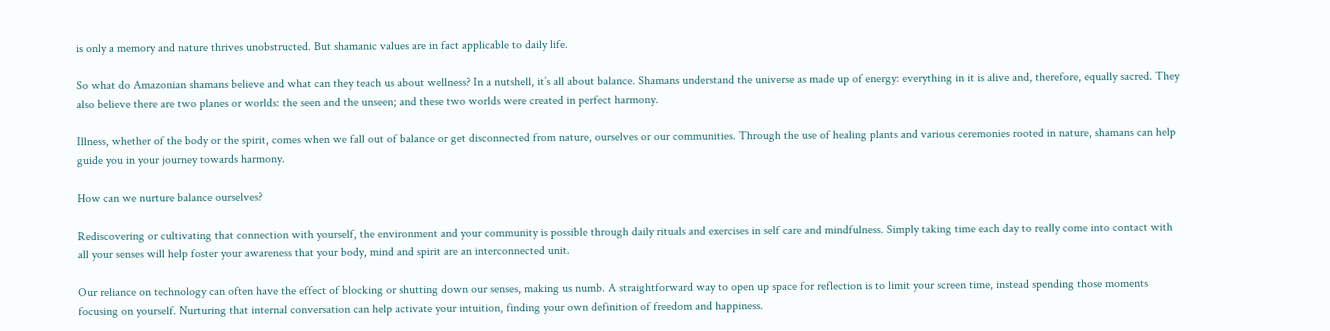is only a memory and nature thrives unobstructed. But shamanic values are in fact applicable to daily life.

So what do Amazonian shamans believe and what can they teach us about wellness? In a nutshell, it’s all about balance. Shamans understand the universe as made up of energy: everything in it is alive and, therefore, equally sacred. They also believe there are two planes or worlds: the seen and the unseen; and these two worlds were created in perfect harmony.

Illness, whether of the body or the spirit, comes when we fall out of balance or get disconnected from nature, ourselves or our communities. Through the use of healing plants and various ceremonies rooted in nature, shamans can help guide you in your journey towards harmony.

How can we nurture balance ourselves?

Rediscovering or cultivating that connection with yourself, the environment and your community is possible through daily rituals and exercises in self care and mindfulness. Simply taking time each day to really come into contact with all your senses will help foster your awareness that your body, mind and spirit are an interconnected unit.

Our reliance on technology can often have the effect of blocking or shutting down our senses, making us numb. A straightforward way to open up space for reflection is to limit your screen time, instead spending those moments focusing on yourself. Nurturing that internal conversation can help activate your intuition, finding your own definition of freedom and happiness.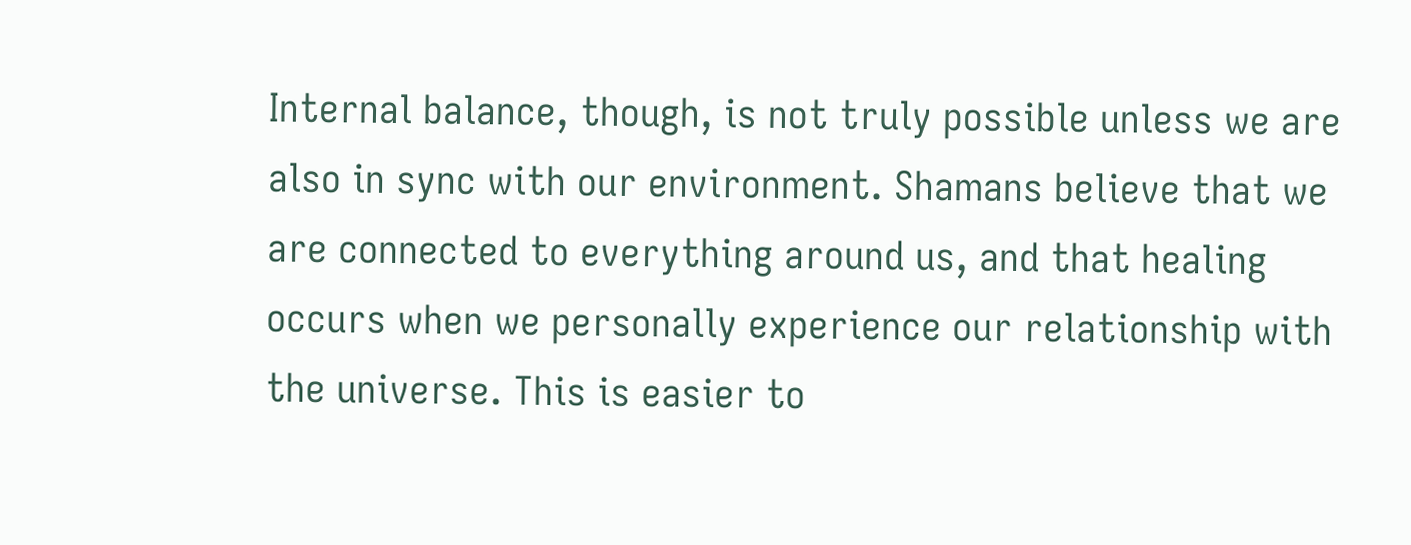Internal balance, though, is not truly possible unless we are also in sync with our environment. Shamans believe that we are connected to everything around us, and that healing occurs when we personally experience our relationship with the universe. This is easier to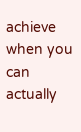achieve when you can actually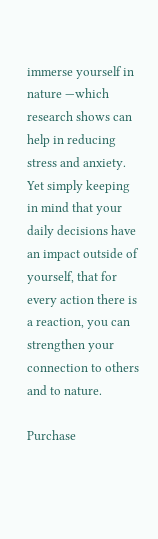immerse yourself in nature —which research shows can help in reducing stress and anxiety. Yet simply keeping in mind that your daily decisions have an impact outside of yourself, that for every action there is a reaction, you can strengthen your connection to others and to nature.

Purchase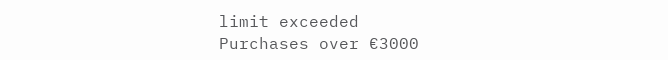limit exceeded
Purchases over €3000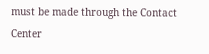must be made through the Contact Center